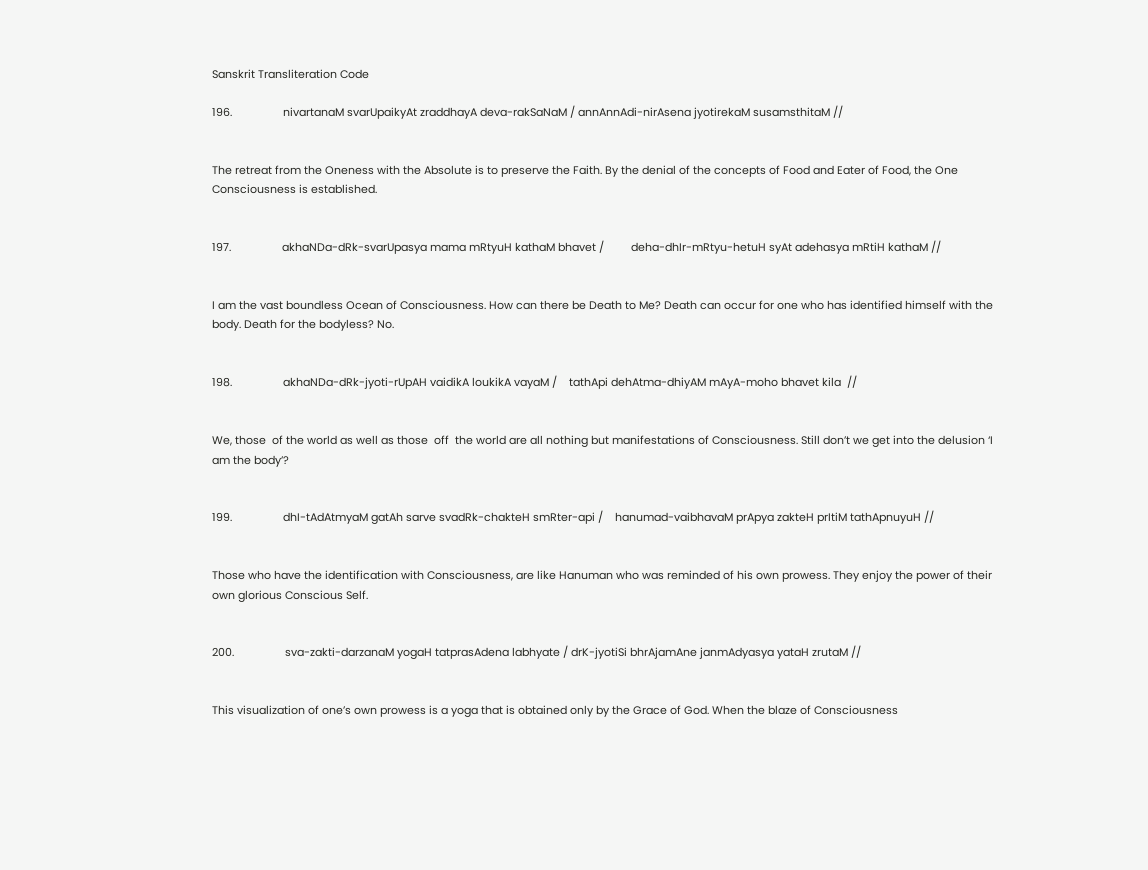Sanskrit Transliteration Code

196.                 nivartanaM svarUpaikyAt zraddhayA deva-rakSaNaM / annAnnAdi-nirAsena jyotirekaM susamsthitaM //


The retreat from the Oneness with the Absolute is to preserve the Faith. By the denial of the concepts of Food and Eater of Food, the One Consciousness is established.


197.                 akhaNDa-dRk-svarUpasya mama mRtyuH kathaM bhavet /         deha-dhIr-mRtyu-hetuH syAt adehasya mRtiH kathaM //


I am the vast boundless Ocean of Consciousness. How can there be Death to Me? Death can occur for one who has identified himself with the body. Death for the bodyless? No.


198.                 akhaNDa-dRk-jyoti-rUpAH vaidikA loukikA vayaM /    tathApi dehAtma-dhiyAM mAyA-moho bhavet kila  //


We, those  of the world as well as those  off  the world are all nothing but manifestations of Consciousness. Still don’t we get into the delusion ‘I am the body’?


199.                 dhI-tAdAtmyaM gatAh sarve svadRk-chakteH smRter-api /    hanumad-vaibhavaM prApya zakteH prItiM tathApnuyuH //


Those who have the identification with Consciousness, are like Hanuman who was reminded of his own prowess. They enjoy the power of their own glorious Conscious Self.


200.                 sva-zakti-darzanaM yogaH tatprasAdena labhyate / drK-jyotiSi bhrAjamAne janmAdyasya yataH zrutaM //


This visualization of one’s own prowess is a yoga that is obtained only by the Grace of God. When the blaze of Consciousness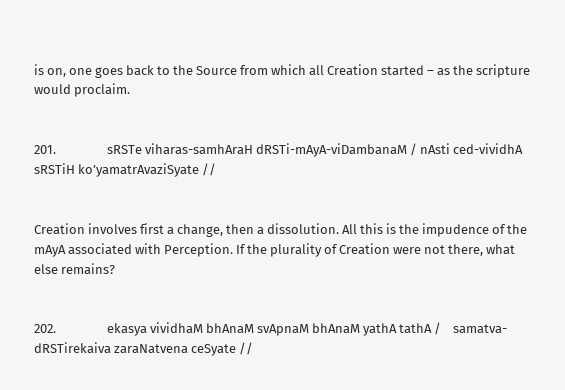is on, one goes back to the Source from which all Creation started – as the scripture would proclaim.


201.                 sRSTe viharas-samhAraH dRSTi-mAyA-viDambanaM / nAsti ced-vividhA sRSTiH ko’yamatrAvaziSyate //


Creation involves first a change, then a dissolution. All this is the impudence of the mAyA associated with Perception. If the plurality of Creation were not there, what else remains?


202.                 ekasya vividhaM bhAnaM svApnaM bhAnaM yathA tathA /    samatva-dRSTirekaiva zaraNatvena ceSyate //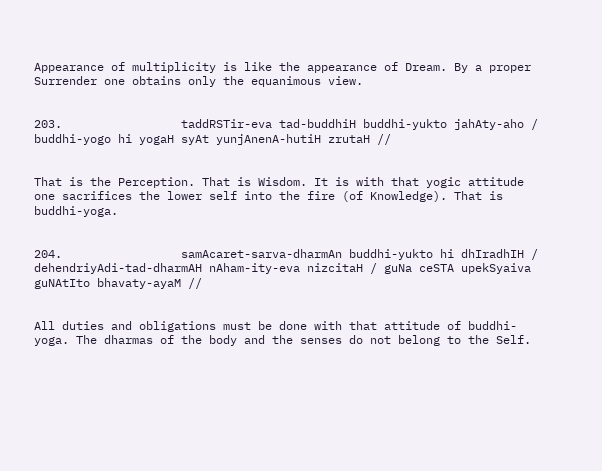Appearance of multiplicity is like the appearance of Dream. By a proper Surrender one obtains only the equanimous view.


203.                 taddRSTir-eva tad-buddhiH buddhi-yukto jahAty-aho / buddhi-yogo hi yogaH syAt yunjAnenA-hutiH zrutaH //


That is the Perception. That is Wisdom. It is with that yogic attitude one sacrifices the lower self into the fire (of Knowledge). That is buddhi-yoga.


204.                 samAcaret-sarva-dharmAn buddhi-yukto hi dhIradhIH / dehendriyAdi-tad-dharmAH nAham-ity-eva nizcitaH / guNa ceSTA upekSyaiva guNAtIto bhavaty-ayaM //


All duties and obligations must be done with that attitude of buddhi-yoga. The dharmas of the body and the senses do not belong to the Self.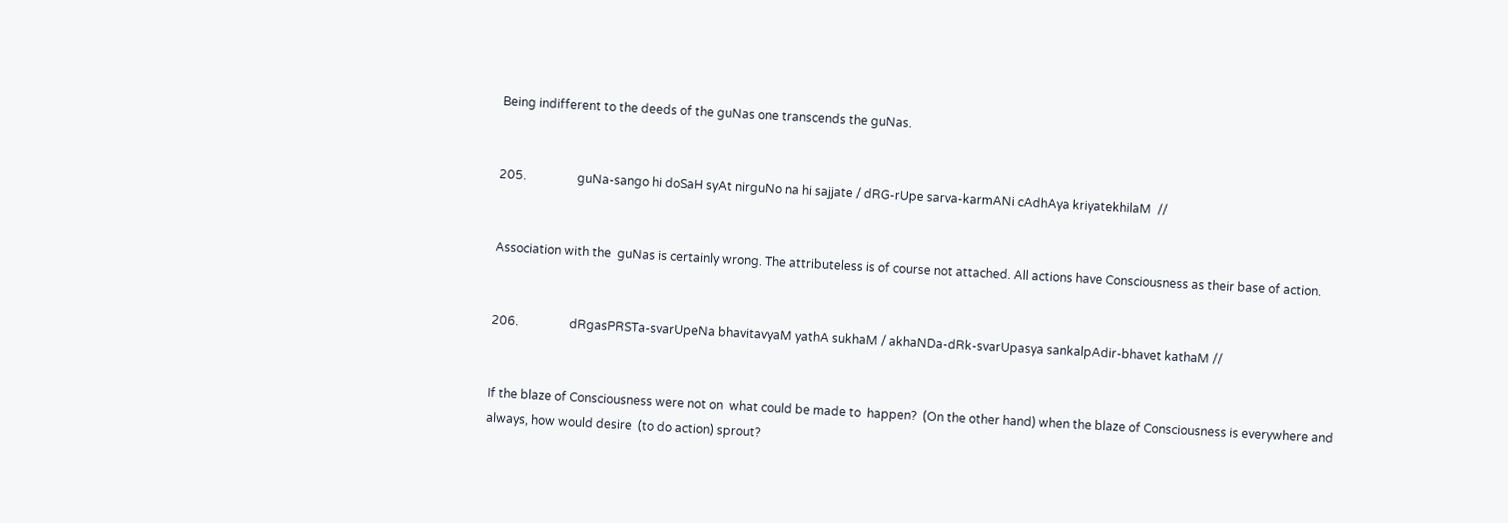Being indifferent to the deeds of the guNas one transcends the guNas.


205.                 guNa-sango hi doSaH syAt nirguNo na hi sajjate / dRG-rUpe sarva-karmANi cAdhAya kriyatekhilaM  //


Association with the  guNas is certainly wrong. The attributeless is of course not attached. All actions have Consciousness as their base of action.


206.                 dRgasPRSTa-svarUpeNa bhavitavyaM yathA sukhaM / akhaNDa-dRk-svarUpasya sankalpAdir-bhavet kathaM //


If the blaze of Consciousness were not on  what could be made to  happen?  (On the other hand) when the blaze of Consciousness is everywhere and always, how would desire  (to do action) sprout?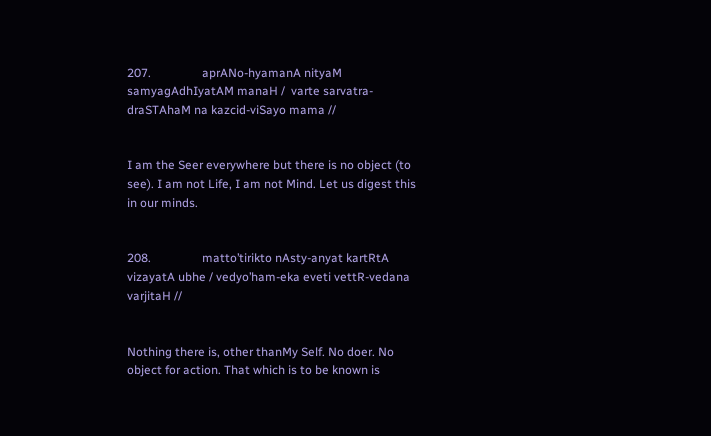207.                 aprANo-hyamanA nityaM samyagAdhIyatAM manaH /  varte sarvatra-draSTAhaM na kazcid-viSayo mama //


I am the Seer everywhere but there is no object (to see). I am not Life, I am not Mind. Let us digest this in our minds.


208.                 matto’tirikto nAsty-anyat kartRtA vizayatA ubhe / vedyo’ham-eka eveti vettR-vedana varjitaH //


Nothing there is, other thanMy Self. No doer. No object for action. That which is to be known is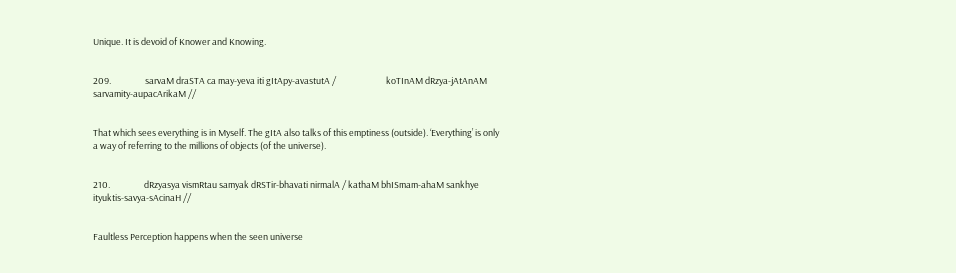Unique. It is devoid of Knower and Knowing.


209.                 sarvaM draSTA ca may-yeva iti gItApy-avastutA /                         koTInAM dRzya-jAtAnAM sarvamity-aupacArikaM //


That which sees everything is in Myself. The gItA also talks of this emptiness (outside). ‘Everything’ is only a way of referring to the millions of objects (of the universe).


210.                 dRzyasya vismRtau samyak dRSTir-bhavati nirmalA / kathaM bhISmam-ahaM sankhye ityuktis-savya-sAcinaH //


Faultless Perception happens when the seen universe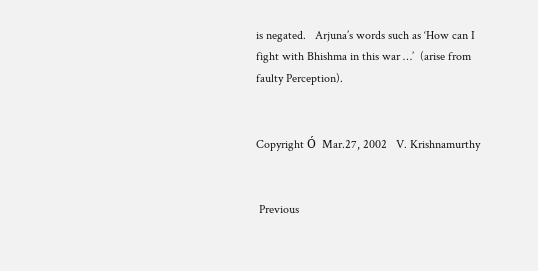is negated.   Arjuna’s words such as ‘How can I fight with Bhishma in this war …’  (arise from faulty Perception).


Copyright Ó  Mar.27, 2002   V. Krishnamurthy


 Previous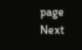page                 Next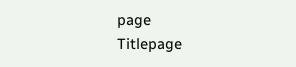page                                 Titlepage